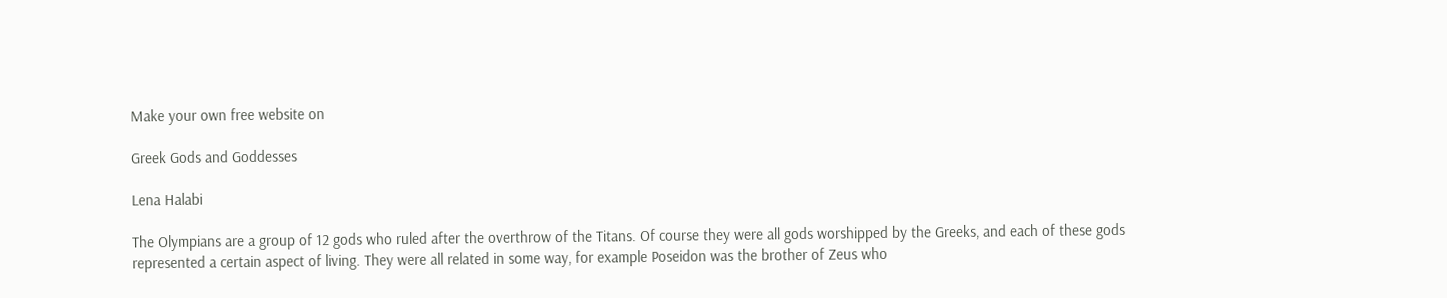Make your own free website on

Greek Gods and Goddesses

Lena Halabi

The Olympians are a group of 12 gods who ruled after the overthrow of the Titans. Of course they were all gods worshipped by the Greeks, and each of these gods represented a certain aspect of living. They were all related in some way, for example Poseidon was the brother of Zeus who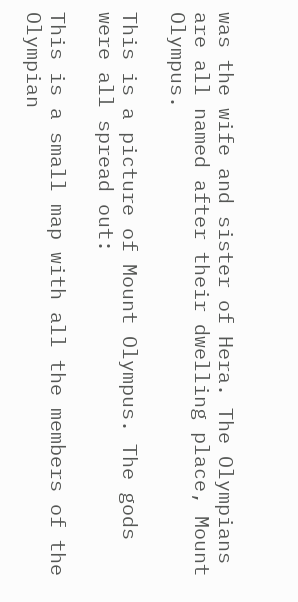was the wife and sister of Hera. The Olympians are all named after their dwelling place, Mount Olympus.

This is a picture of Mount Olympus. The gods were all spread out:

This is a small map with all the members of the Olympian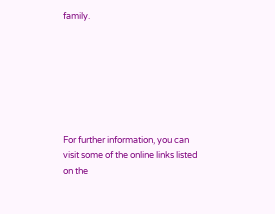family.







For further information, you can visit some of the online links listed on the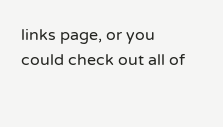links page, or you could check out all of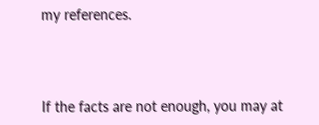my references.



If the facts are not enough, you may at